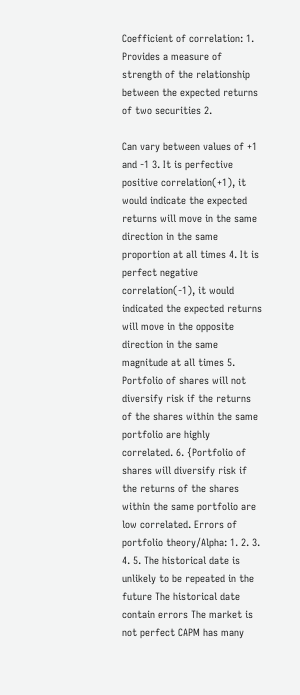Coefficient of correlation: 1. Provides a measure of strength of the relationship between the expected returns of two securities 2.

Can vary between values of +1 and -1 3. It is perfective positive correlation(+1), it would indicate the expected returns will move in the same direction in the same proportion at all times 4. It is perfect negative correlation(-1), it would indicated the expected returns will move in the opposite direction in the same magnitude at all times 5. Portfolio of shares will not diversify risk if the returns of the shares within the same portfolio are highly correlated. 6. {Portfolio of shares will diversify risk if the returns of the shares within the same portfolio are low correlated. Errors of portfolio theory/Alpha: 1. 2. 3. 4. 5. The historical date is unlikely to be repeated in the future The historical date contain errors The market is not perfect CAPM has many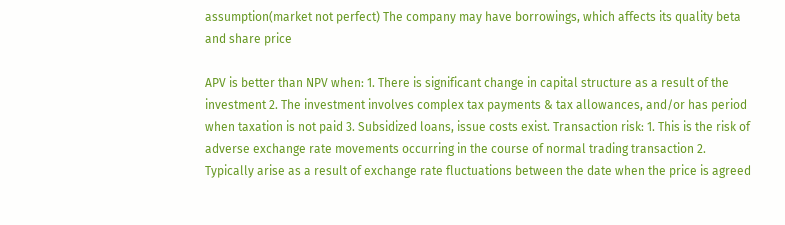assumption(market not perfect) The company may have borrowings, which affects its quality beta and share price

APV is better than NPV when: 1. There is significant change in capital structure as a result of the investment 2. The investment involves complex tax payments & tax allowances, and/or has period when taxation is not paid 3. Subsidized loans, issue costs exist. Transaction risk: 1. This is the risk of adverse exchange rate movements occurring in the course of normal trading transaction 2. Typically arise as a result of exchange rate fluctuations between the date when the price is agreed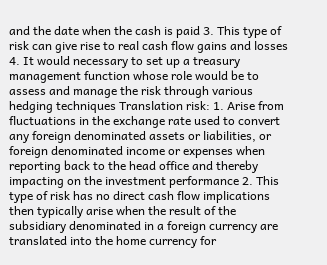and the date when the cash is paid 3. This type of risk can give rise to real cash flow gains and losses 4. It would necessary to set up a treasury management function whose role would be to assess and manage the risk through various hedging techniques Translation risk: 1. Arise from fluctuations in the exchange rate used to convert any foreign denominated assets or liabilities, or foreign denominated income or expenses when reporting back to the head office and thereby impacting on the investment performance 2. This type of risk has no direct cash flow implications then typically arise when the result of the subsidiary denominated in a foreign currency are translated into the home currency for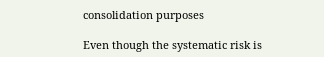consolidation purposes

Even though the systematic risk is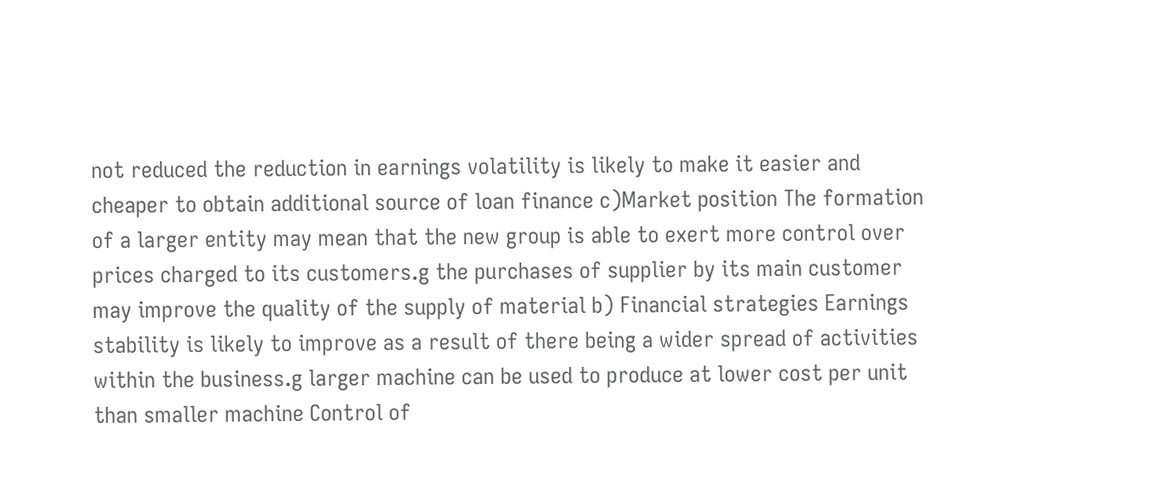not reduced the reduction in earnings volatility is likely to make it easier and cheaper to obtain additional source of loan finance c)Market position The formation of a larger entity may mean that the new group is able to exert more control over prices charged to its customers.g the purchases of supplier by its main customer may improve the quality of the supply of material b) Financial strategies Earnings stability is likely to improve as a result of there being a wider spread of activities within the business.g larger machine can be used to produce at lower cost per unit than smaller machine Control of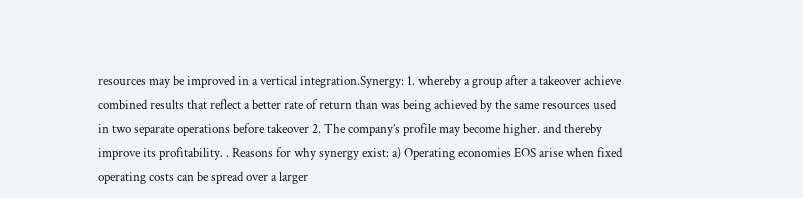resources may be improved in a vertical integration.Synergy: 1. whereby a group after a takeover achieve combined results that reflect a better rate of return than was being achieved by the same resources used in two separate operations before takeover 2. The company’s profile may become higher. and thereby improve its profitability. . Reasons for why synergy exist: a) Operating economies EOS arise when fixed operating costs can be spread over a larger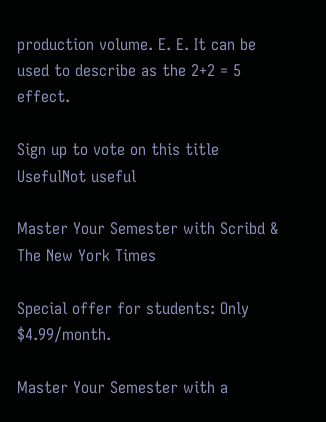production volume. E. E. It can be used to describe as the 2+2 = 5 effect.

Sign up to vote on this title
UsefulNot useful

Master Your Semester with Scribd & The New York Times

Special offer for students: Only $4.99/month.

Master Your Semester with a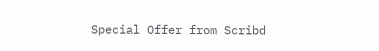Special Offer from Scribd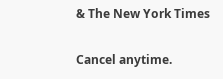& The New York Times

Cancel anytime.